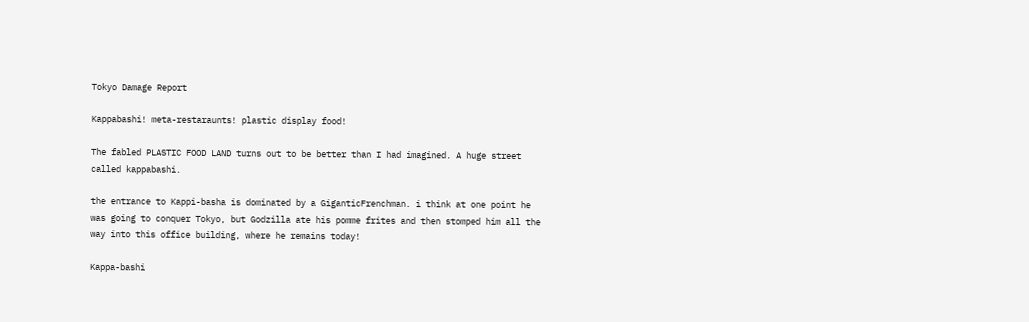Tokyo Damage Report

Kappabashi! meta-restaraunts! plastic display food!

The fabled PLASTIC FOOD LAND turns out to be better than I had imagined. A huge street called kappabashi.

the entrance to Kappi-basha is dominated by a GiganticFrenchman. i think at one point he was going to conquer Tokyo, but Godzilla ate his pomme frites and then stomped him all the way into this office building, where he remains today!

Kappa-bashi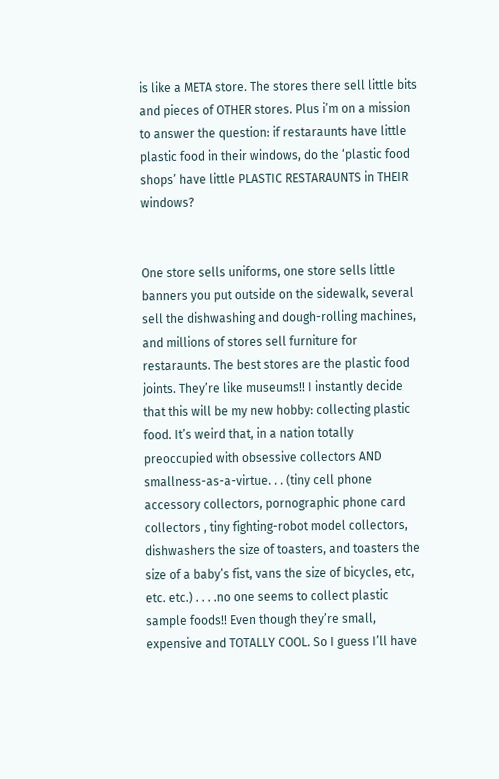is like a META store. The stores there sell little bits and pieces of OTHER stores. Plus i’m on a mission to answer the question: if restaraunts have little plastic food in their windows, do the ‘plastic food shops’ have little PLASTIC RESTARAUNTS in THEIR windows?


One store sells uniforms, one store sells little banners you put outside on the sidewalk, several sell the dishwashing and dough-rolling machines, and millions of stores sell furniture for restaraunts. The best stores are the plastic food joints. They’re like museums!! I instantly decide that this will be my new hobby: collecting plastic food. It’s weird that, in a nation totally preoccupied with obsessive collectors AND smallness-as-a-virtue. . . (tiny cell phone accessory collectors, pornographic phone card collectors , tiny fighting-robot model collectors, dishwashers the size of toasters, and toasters the size of a baby’s fist, vans the size of bicycles, etc, etc. etc.) . . . .no one seems to collect plastic sample foods!! Even though they’re small, expensive and TOTALLY COOL. So I guess I’ll have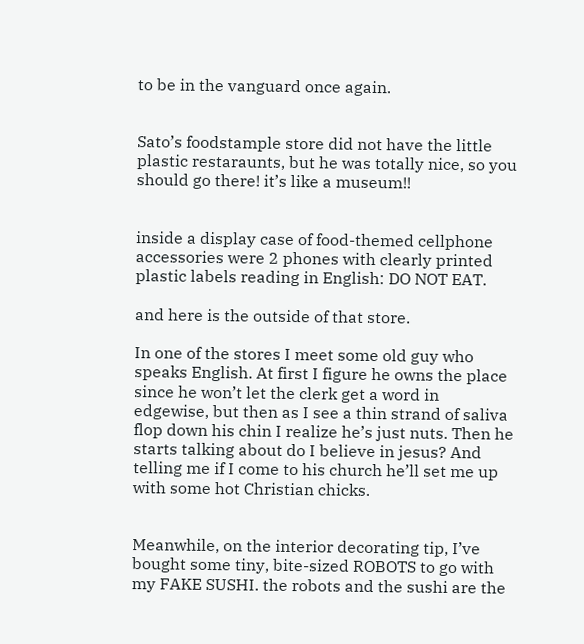to be in the vanguard once again.


Sato’s foodstample store did not have the little plastic restaraunts, but he was totally nice, so you should go there! it’s like a museum!!


inside a display case of food-themed cellphone accessories were 2 phones with clearly printed plastic labels reading in English: DO NOT EAT.

and here is the outside of that store.

In one of the stores I meet some old guy who speaks English. At first I figure he owns the place since he won’t let the clerk get a word in edgewise, but then as I see a thin strand of saliva flop down his chin I realize he’s just nuts. Then he starts talking about do I believe in jesus? And telling me if I come to his church he’ll set me up with some hot Christian chicks.


Meanwhile, on the interior decorating tip, I’ve bought some tiny, bite-sized ROBOTS to go with my FAKE SUSHI. the robots and the sushi are the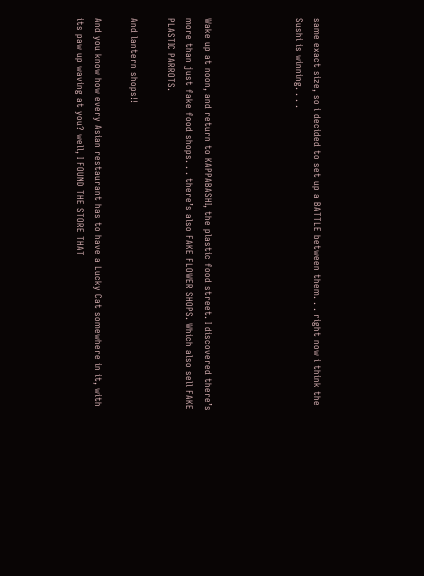same exact size, so i decided to set up a BATTLE between them. . . right now i think the Sushi is winning. . . .




Wake up at noon, and return to KAPPABASHI, the plastic food street. I discovered there’s more than just fake food shops. . . there’s also FAKE FLOWER SHOPS. Which also sell FAKE PLASTIC PARROTS.

And lantern shops!!

And you know how every Asian restaurant has to have a Lucky Cat somewhere in it, with its paw up waving at you? well, I FOUND THE STORE THAT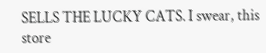SELLS THE LUCKY CATS. I swear, this store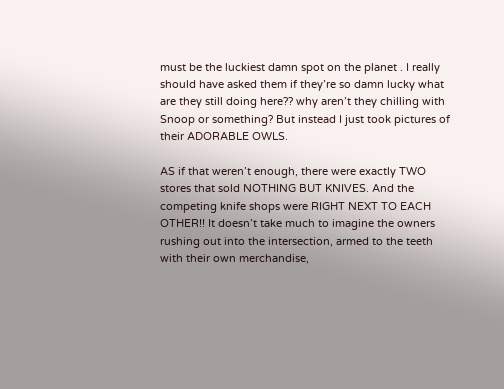must be the luckiest damn spot on the planet . I really should have asked them if they’re so damn lucky what are they still doing here?? why aren’t they chilling with Snoop or something? But instead I just took pictures of their ADORABLE OWLS.

AS if that weren’t enough, there were exactly TWO stores that sold NOTHING BUT KNIVES. And the competing knife shops were RIGHT NEXT TO EACH OTHER!! It doesn’t take much to imagine the owners rushing out into the intersection, armed to the teeth with their own merchandise,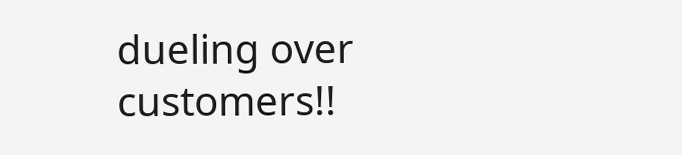dueling over customers!!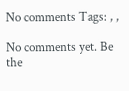No comments Tags: , ,

No comments yet. Be the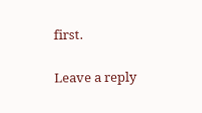first.

Leave a reply